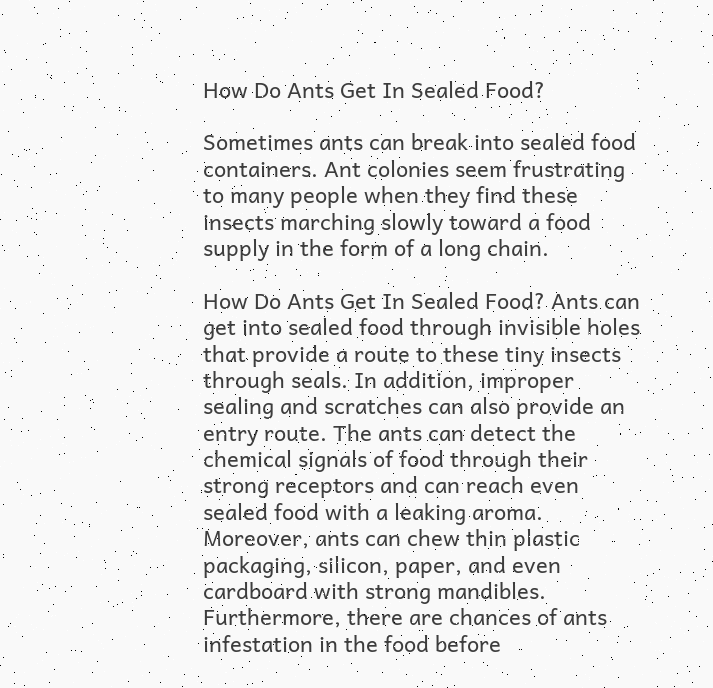How Do Ants Get In Sealed Food?

Sometimes ants can break into sealed food containers. Ant colonies seem frustrating to many people when they find these insects marching slowly toward a food supply in the form of a long chain.

How Do Ants Get In Sealed Food? Ants can get into sealed food through invisible holes that provide a route to these tiny insects through seals. In addition, improper sealing and scratches can also provide an entry route. The ants can detect the chemical signals of food through their strong receptors and can reach even sealed food with a leaking aroma. Moreover, ants can chew thin plastic packaging, silicon, paper, and even cardboard with strong mandibles. Furthermore, there are chances of ants infestation in the food before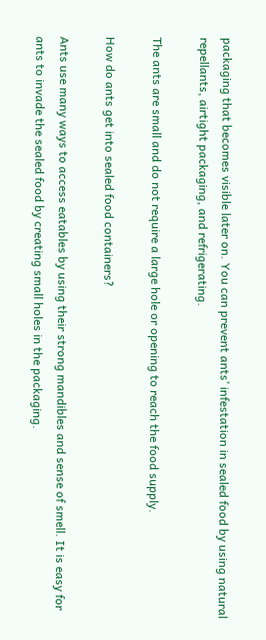packaging that becomes visible later on. You can prevent ants’ infestation in sealed food by using natural repellants, airtight packaging, and refrigerating.

The ants are small and do not require a large hole or opening to reach the food supply.

How do ants get into sealed food containers?

Ants use many ways to access eatables by using their strong mandibles and sense of smell. It is easy for ants to invade the sealed food by creating small holes in the packaging.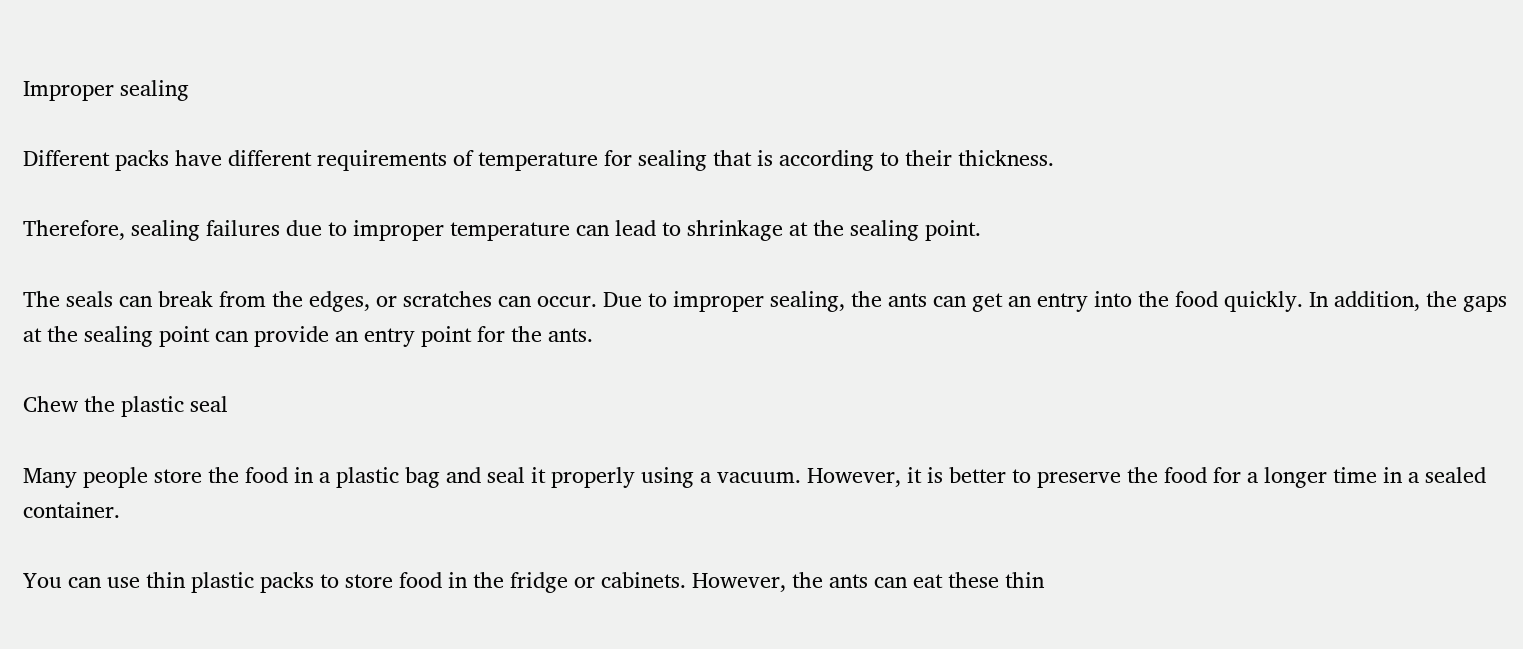Improper sealing

Different packs have different requirements of temperature for sealing that is according to their thickness.

Therefore, sealing failures due to improper temperature can lead to shrinkage at the sealing point.

The seals can break from the edges, or scratches can occur. Due to improper sealing, the ants can get an entry into the food quickly. In addition, the gaps at the sealing point can provide an entry point for the ants.

Chew the plastic seal

Many people store the food in a plastic bag and seal it properly using a vacuum. However, it is better to preserve the food for a longer time in a sealed container.

You can use thin plastic packs to store food in the fridge or cabinets. However, the ants can eat these thin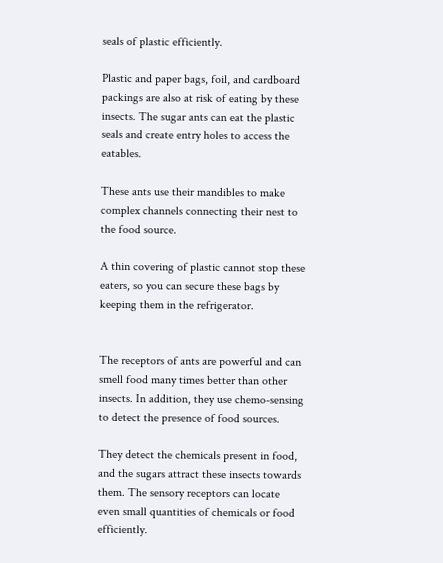seals of plastic efficiently.

Plastic and paper bags, foil, and cardboard packings are also at risk of eating by these insects. The sugar ants can eat the plastic seals and create entry holes to access the eatables.

These ants use their mandibles to make complex channels connecting their nest to the food source.

A thin covering of plastic cannot stop these eaters, so you can secure these bags by keeping them in the refrigerator.


The receptors of ants are powerful and can smell food many times better than other insects. In addition, they use chemo-sensing to detect the presence of food sources.

They detect the chemicals present in food, and the sugars attract these insects towards them. The sensory receptors can locate even small quantities of chemicals or food efficiently.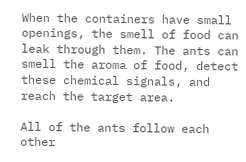When the containers have small openings, the smell of food can leak through them. The ants can smell the aroma of food, detect these chemical signals, and reach the target area.

All of the ants follow each other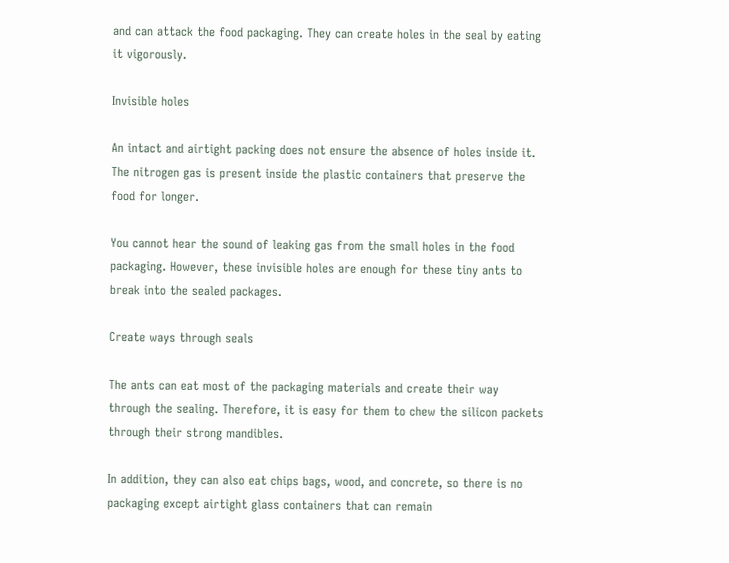and can attack the food packaging. They can create holes in the seal by eating it vigorously.

Invisible holes

An intact and airtight packing does not ensure the absence of holes inside it. The nitrogen gas is present inside the plastic containers that preserve the food for longer.

You cannot hear the sound of leaking gas from the small holes in the food packaging. However, these invisible holes are enough for these tiny ants to break into the sealed packages.

Create ways through seals

The ants can eat most of the packaging materials and create their way through the sealing. Therefore, it is easy for them to chew the silicon packets through their strong mandibles.

In addition, they can also eat chips bags, wood, and concrete, so there is no packaging except airtight glass containers that can remain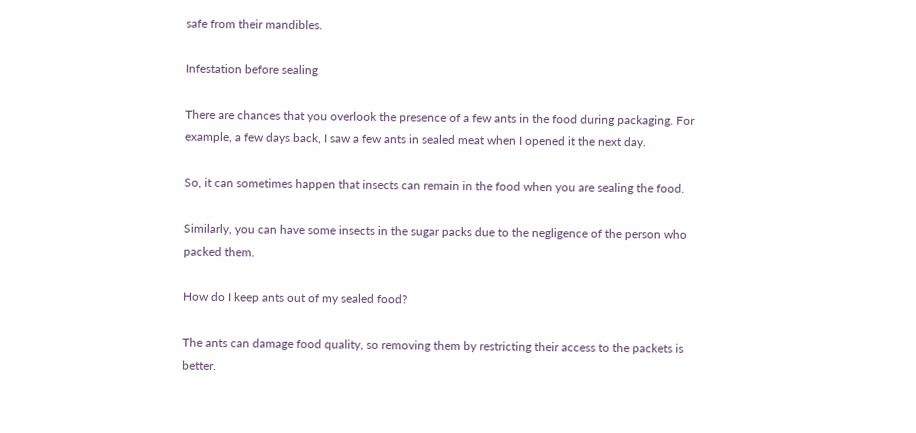safe from their mandibles.

Infestation before sealing

There are chances that you overlook the presence of a few ants in the food during packaging. For example, a few days back, I saw a few ants in sealed meat when I opened it the next day.

So, it can sometimes happen that insects can remain in the food when you are sealing the food.

Similarly, you can have some insects in the sugar packs due to the negligence of the person who packed them.

How do I keep ants out of my sealed food?

The ants can damage food quality, so removing them by restricting their access to the packets is better.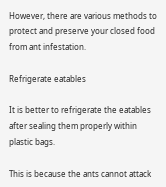However, there are various methods to protect and preserve your closed food from ant infestation.

Refrigerate eatables

It is better to refrigerate the eatables after sealing them properly within plastic bags.

This is because the ants cannot attack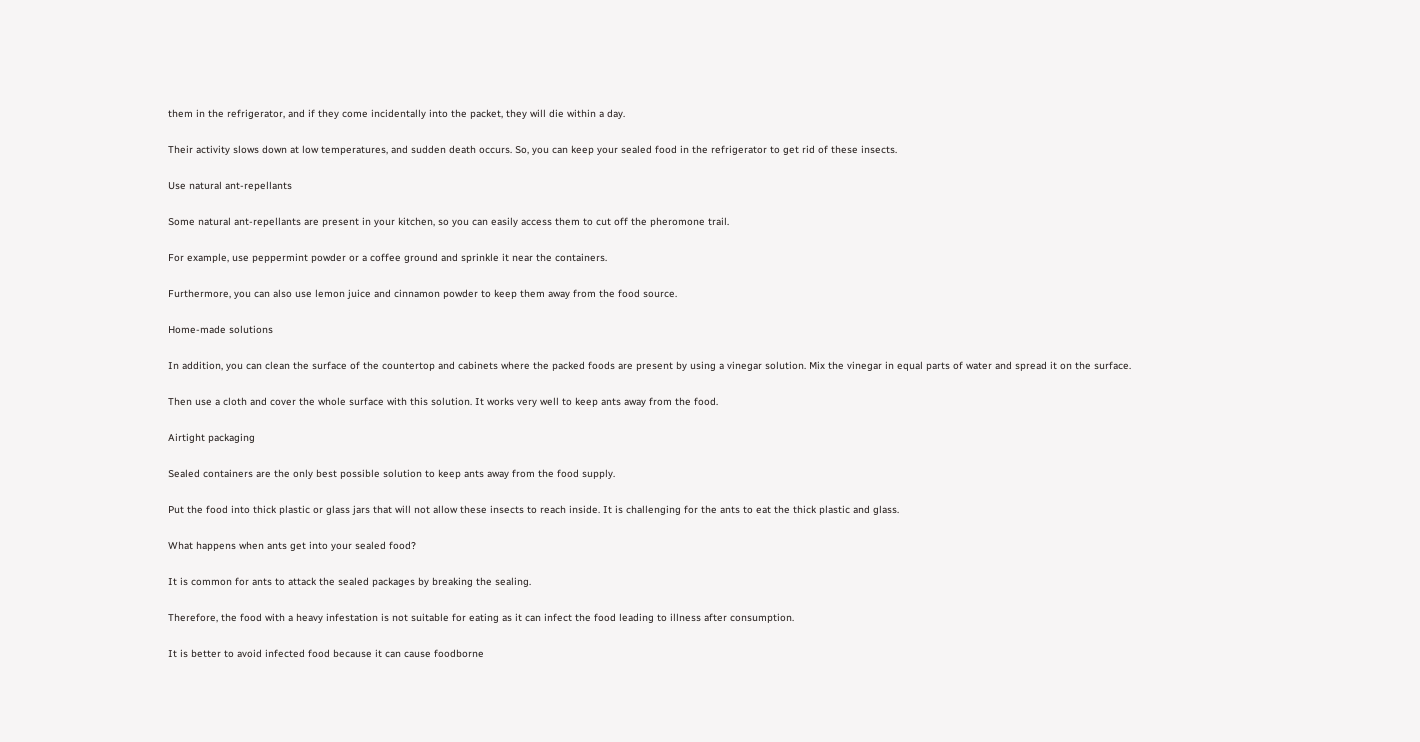them in the refrigerator, and if they come incidentally into the packet, they will die within a day.

Their activity slows down at low temperatures, and sudden death occurs. So, you can keep your sealed food in the refrigerator to get rid of these insects.

Use natural ant-repellants

Some natural ant-repellants are present in your kitchen, so you can easily access them to cut off the pheromone trail.

For example, use peppermint powder or a coffee ground and sprinkle it near the containers.

Furthermore, you can also use lemon juice and cinnamon powder to keep them away from the food source.

Home-made solutions

In addition, you can clean the surface of the countertop and cabinets where the packed foods are present by using a vinegar solution. Mix the vinegar in equal parts of water and spread it on the surface.

Then use a cloth and cover the whole surface with this solution. It works very well to keep ants away from the food.

Airtight packaging

Sealed containers are the only best possible solution to keep ants away from the food supply.

Put the food into thick plastic or glass jars that will not allow these insects to reach inside. It is challenging for the ants to eat the thick plastic and glass.

What happens when ants get into your sealed food?

It is common for ants to attack the sealed packages by breaking the sealing.

Therefore, the food with a heavy infestation is not suitable for eating as it can infect the food leading to illness after consumption.

It is better to avoid infected food because it can cause foodborne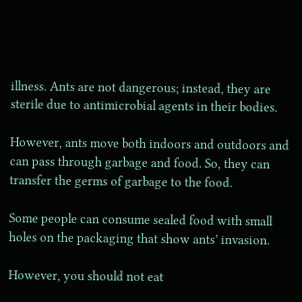illness. Ants are not dangerous; instead, they are sterile due to antimicrobial agents in their bodies.

However, ants move both indoors and outdoors and can pass through garbage and food. So, they can transfer the germs of garbage to the food.

Some people can consume sealed food with small holes on the packaging that show ants’ invasion.

However, you should not eat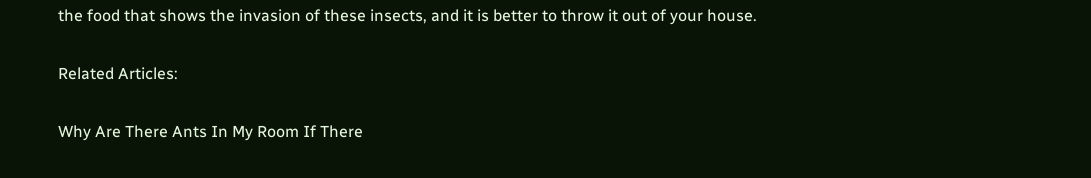the food that shows the invasion of these insects, and it is better to throw it out of your house.

Related Articles:

Why Are There Ants In My Room If There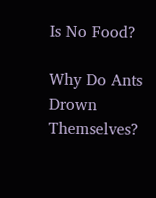Is No Food?

Why Do Ants Drown Themselves?